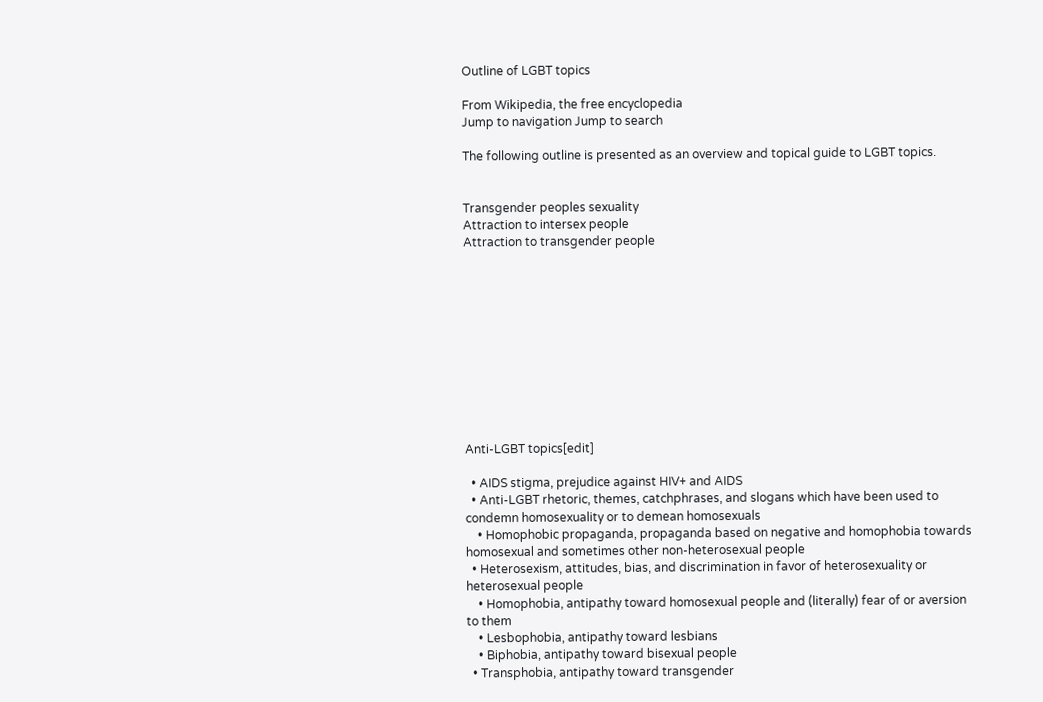Outline of LGBT topics

From Wikipedia, the free encyclopedia
Jump to navigation Jump to search

The following outline is presented as an overview and topical guide to LGBT topics.


Transgender peoples sexuality
Attraction to intersex people
Attraction to transgender people











Anti-LGBT topics[edit]

  • AIDS stigma, prejudice against HIV+ and AIDS
  • Anti-LGBT rhetoric, themes, catchphrases, and slogans which have been used to condemn homosexuality or to demean homosexuals
    • Homophobic propaganda, propaganda based on negative and homophobia towards homosexual and sometimes other non-heterosexual people
  • Heterosexism, attitudes, bias, and discrimination in favor of heterosexuality or heterosexual people
    • Homophobia, antipathy toward homosexual people and (literally) fear of or aversion to them
    • Lesbophobia, antipathy toward lesbians
    • Biphobia, antipathy toward bisexual people
  • Transphobia, antipathy toward transgender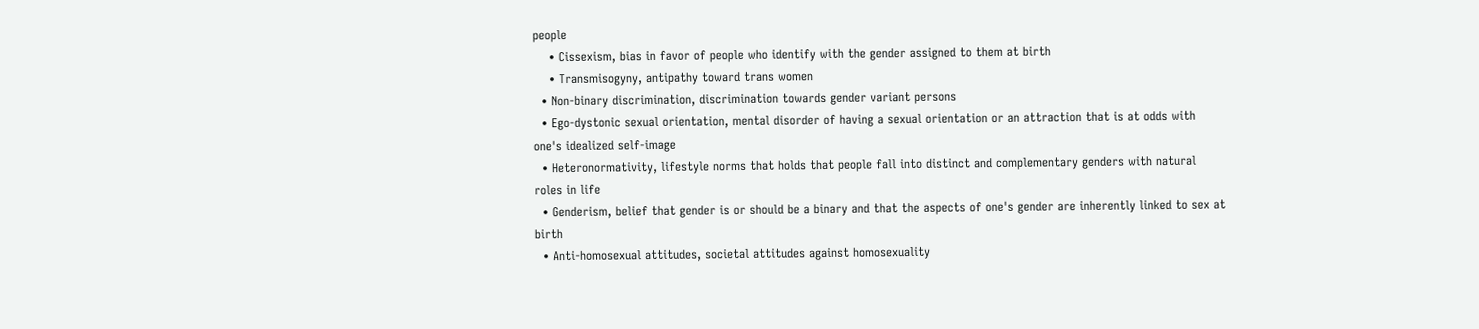people
    • Cissexism, bias in favor of people who identify with the gender assigned to them at birth
    • Transmisogyny, antipathy toward trans women
  • Non-binary discrimination, discrimination towards gender variant persons
  • Ego-dystonic sexual orientation, mental disorder of having a sexual orientation or an attraction that is at odds with one's idealized self-image
  • Heteronormativity, lifestyle norms that holds that people fall into distinct and complementary genders with natural roles in life
  • Genderism, belief that gender is or should be a binary and that the aspects of one's gender are inherently linked to sex at birth
  • Anti-homosexual attitudes, societal attitudes against homosexuality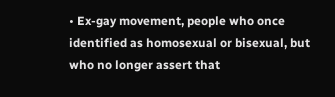• Ex-gay movement, people who once identified as homosexual or bisexual, but who no longer assert that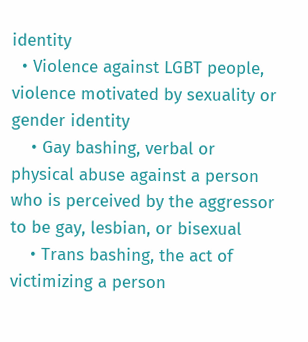identity
  • Violence against LGBT people, violence motivated by sexuality or gender identity
    • Gay bashing, verbal or physical abuse against a person who is perceived by the aggressor to be gay, lesbian, or bisexual
    • Trans bashing, the act of victimizing a person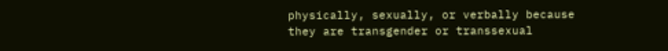physically, sexually, or verbally because they are transgender or transsexual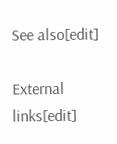See also[edit]

External links[edit]